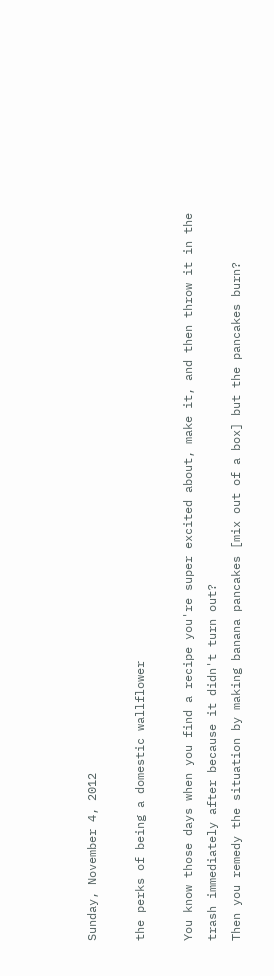Sunday, November 4, 2012

the perks of being a domestic wallflower

You know those days when you find a recipe you're super excited about, make it, and then throw it in the trash immediately after because it didn't turn out?
Then you remedy the situation by making banana pancakes [mix out of a box] but the pancakes burn?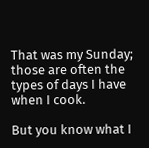That was my Sunday; those are often the types of days I have when I cook.

But you know what I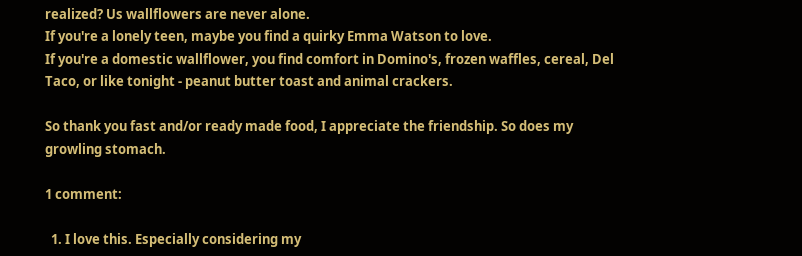realized? Us wallflowers are never alone.
If you're a lonely teen, maybe you find a quirky Emma Watson to love.
If you're a domestic wallflower, you find comfort in Domino's, frozen waffles, cereal, Del Taco, or like tonight - peanut butter toast and animal crackers.

So thank you fast and/or ready made food, I appreciate the friendship. So does my growling stomach.

1 comment:

  1. I love this. Especially considering my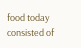food today consisted of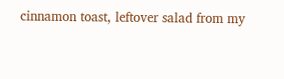cinnamon toast, leftover salad from my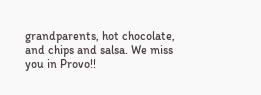grandparents, hot chocolate, and chips and salsa. We miss you in Provo!!